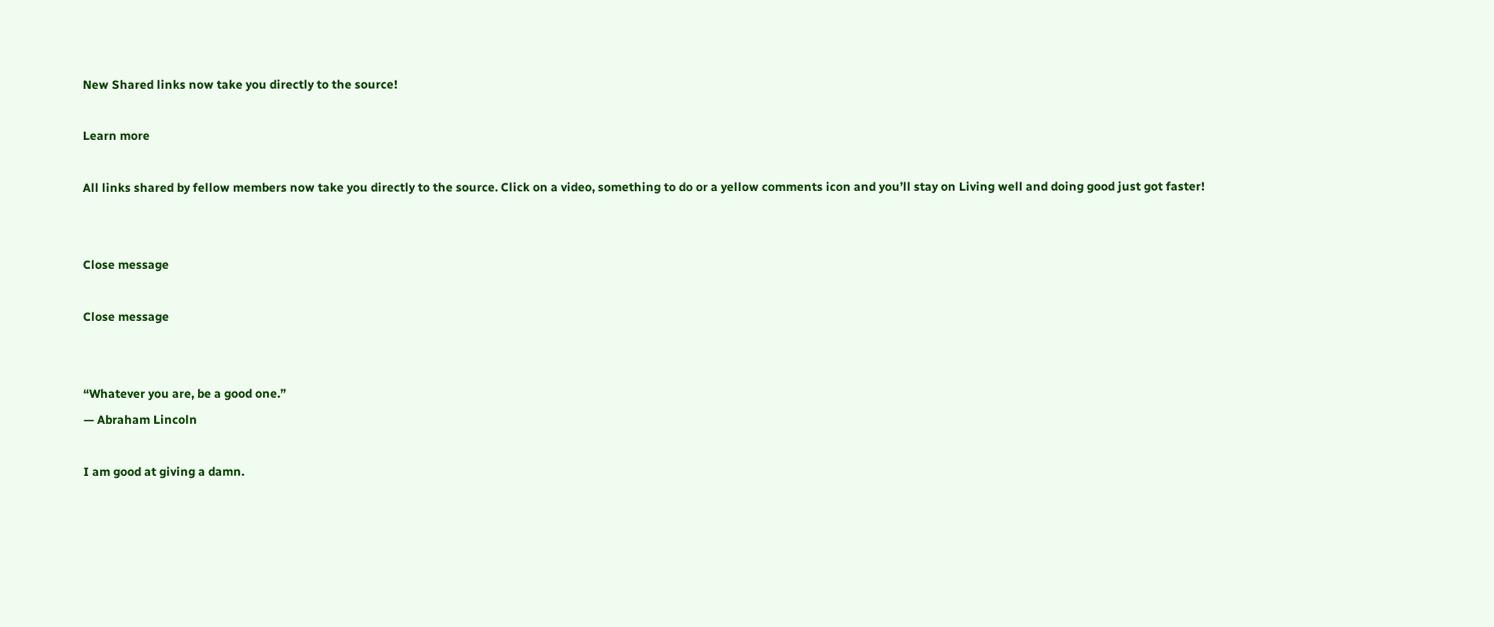New Shared links now take you directly to the source!

Learn more

All links shared by fellow members now take you directly to the source. Click on a video, something to do or a yellow comments icon and you’ll stay on Living well and doing good just got faster!


Close message

Close message


“Whatever you are, be a good one.”
— Abraham Lincoln

I am good at giving a damn.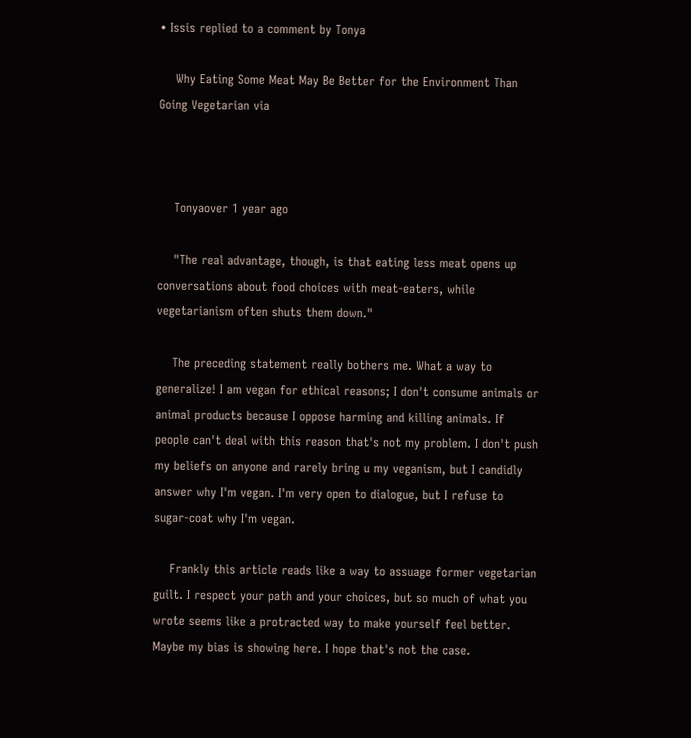• Issis replied to a comment by Tonya

    Why Eating Some Meat May Be Better for the Environment Than Going Vegetarian via



    Tonyaover 1 year ago

    "The real advantage, though, is that eating less meat opens up conversations about food choices with meat-eaters, while vegetarianism often shuts them down."

    The preceding statement really bothers me. What a way to generalize! I am vegan for ethical reasons; I don't consume animals or animal products because I oppose harming and killing animals. If people can't deal with this reason that's not my problem. I don't push my beliefs on anyone and rarely bring u my veganism, but I candidly answer why I'm vegan. I'm very open to dialogue, but I refuse to sugar-coat why I'm vegan.

    Frankly this article reads like a way to assuage former vegetarian guilt. I respect your path and your choices, but so much of what you wrote seems like a protracted way to make yourself feel better. Maybe my bias is showing here. I hope that's not the case.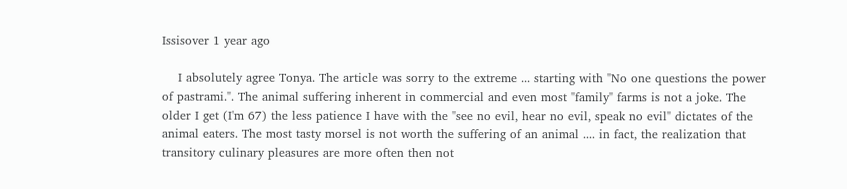Issisover 1 year ago

    I absolutely agree Tonya. The article was sorry to the extreme ... starting with "No one questions the power of pastrami.". The animal suffering inherent in commercial and even most "family" farms is not a joke. The older I get (I'm 67) the less patience I have with the "see no evil, hear no evil, speak no evil" dictates of the animal eaters. The most tasty morsel is not worth the suffering of an animal .... in fact, the realization that transitory culinary pleasures are more often then not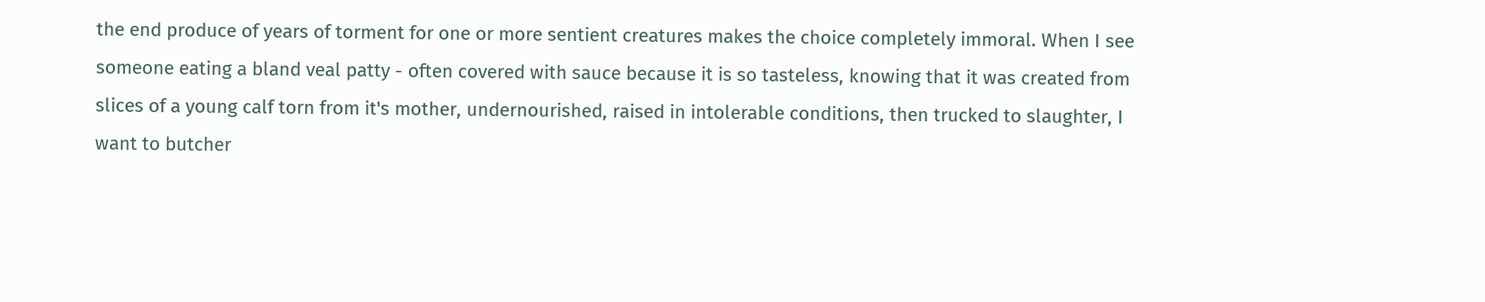the end produce of years of torment for one or more sentient creatures makes the choice completely immoral. When I see someone eating a bland veal patty - often covered with sauce because it is so tasteless, knowing that it was created from slices of a young calf torn from it's mother, undernourished, raised in intolerable conditions, then trucked to slaughter, I want to butcher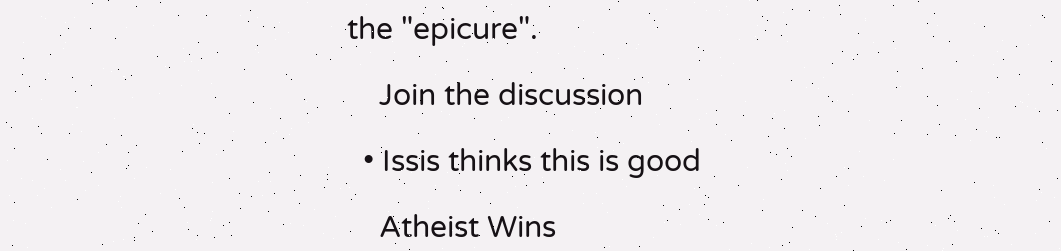the "epicure".

    Join the discussion

  • Issis thinks this is good

    Atheist Wins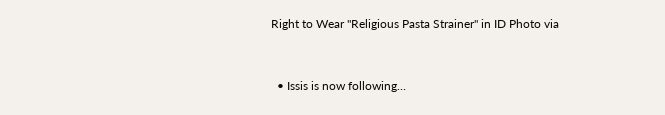Right to Wear "Religious Pasta Strainer" in ID Photo via



  • Issis is now following…